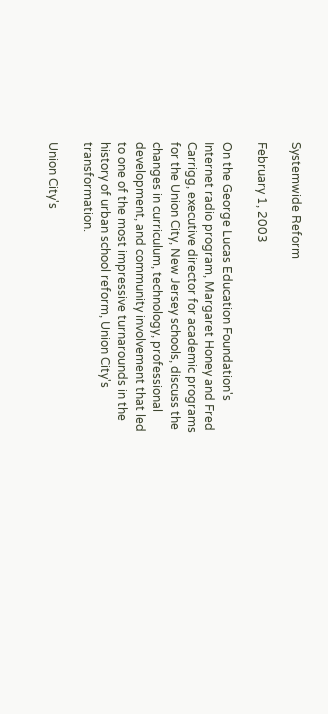Systemwide Reform

February 1, 2003

On the George Lucas Education Foundation's Internet radio program, Margaret Honey and Fred Carrigg, executive director for academic programs for the Union City, New Jersey schools, discuss the changes in curriculum, technology, professional development, and community involvement that led to one of the most impressive turnarounds in the history of urban school reform, Union City's transformation.

Union City's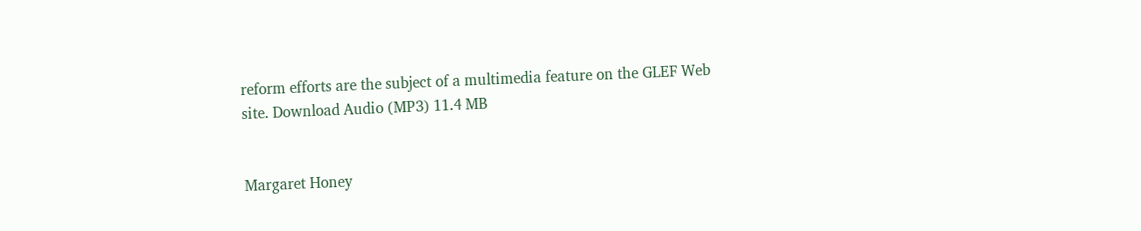reform efforts are the subject of a multimedia feature on the GLEF Web site. Download Audio (MP3) 11.4 MB


Margaret Honey